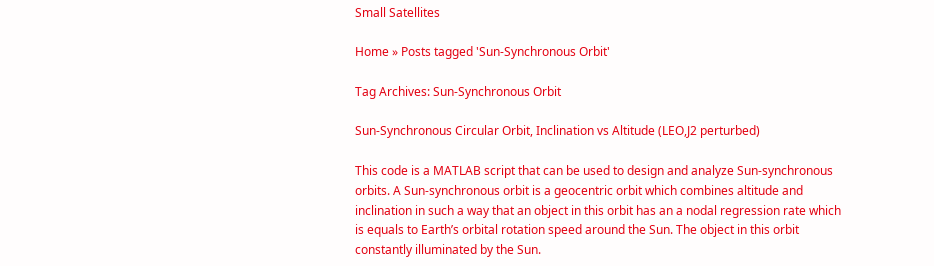Small Satellites

Home » Posts tagged 'Sun-Synchronous Orbit'

Tag Archives: Sun-Synchronous Orbit

Sun-Synchronous Circular Orbit, Inclination vs Altitude (LEO,J2 perturbed)

This code is a MATLAB script that can be used to design and analyze Sun-synchronous orbits. A Sun-synchronous orbit is a geocentric orbit which combines altitude and inclination in such a way that an object in this orbit has an a nodal regression rate which is equals to Earth’s orbital rotation speed around the Sun. The object in this orbit constantly illuminated by the Sun.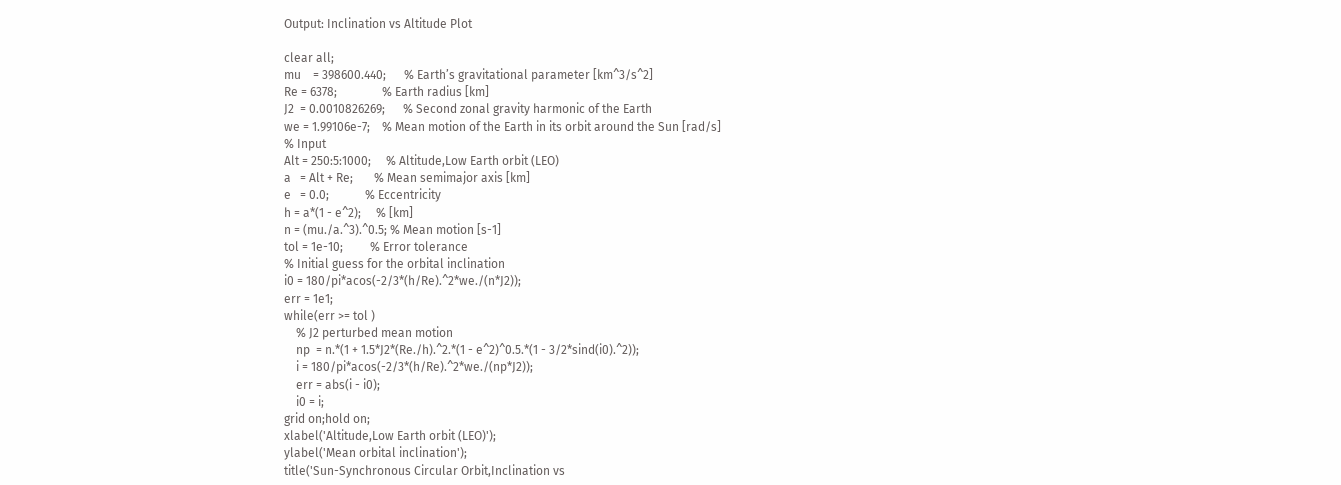Output: Inclination vs Altitude Plot

clear all;
mu    = 398600.440;      % Earth’s gravitational parameter [km^3/s^2]
Re = 6378;               % Earth radius [km]
J2  = 0.0010826269;      % Second zonal gravity harmonic of the Earth
we = 1.99106e-7;    % Mean motion of the Earth in its orbit around the Sun [rad/s]
% Input
Alt = 250:5:1000;     % Altitude,Low Earth orbit (LEO)
a   = Alt + Re;       % Mean semimajor axis [km]
e   = 0.0;            % Eccentricity
h = a*(1 - e^2);     % [km]
n = (mu./a.^3).^0.5; % Mean motion [s-1]
tol = 1e-10;         % Error tolerance
% Initial guess for the orbital inclination
i0 = 180/pi*acos(-2/3*(h/Re).^2*we./(n*J2));
err = 1e1;
while(err >= tol )
    % J2 perturbed mean motion
    np  = n.*(1 + 1.5*J2*(Re./h).^2.*(1 - e^2)^0.5.*(1 - 3/2*sind(i0).^2));
    i = 180/pi*acos(-2/3*(h/Re).^2*we./(np*J2));
    err = abs(i - i0);
    i0 = i;
grid on;hold on;
xlabel('Altitude,Low Earth orbit (LEO)');
ylabel('Mean orbital inclination');
title('Sun-Synchronous Circular Orbit,Inclination vs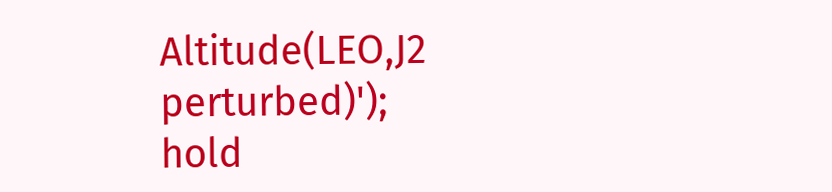Altitude(LEO,J2 perturbed)');
hold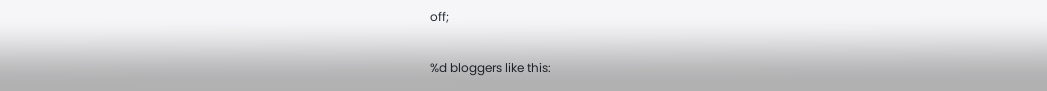off;


%d bloggers like this: